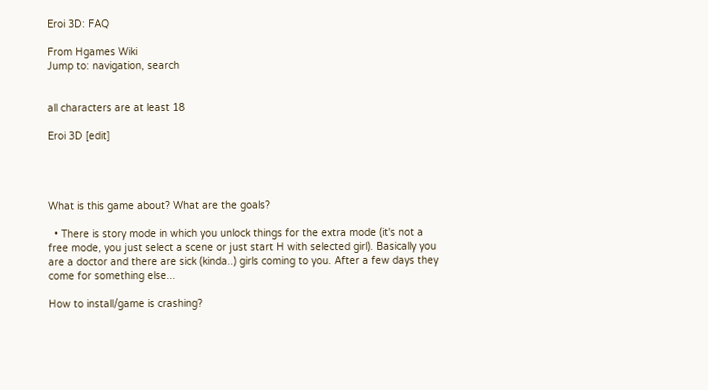Eroi 3D: FAQ

From Hgames Wiki
Jump to: navigation, search


all characters are at least 18

Eroi 3D [edit]




What is this game about? What are the goals?

  • There is story mode in which you unlock things for the extra mode (it's not a free mode, you just select a scene or just start H with selected girl). Basically you are a doctor and there are sick (kinda..) girls coming to you. After a few days they come for something else...

How to install/game is crashing?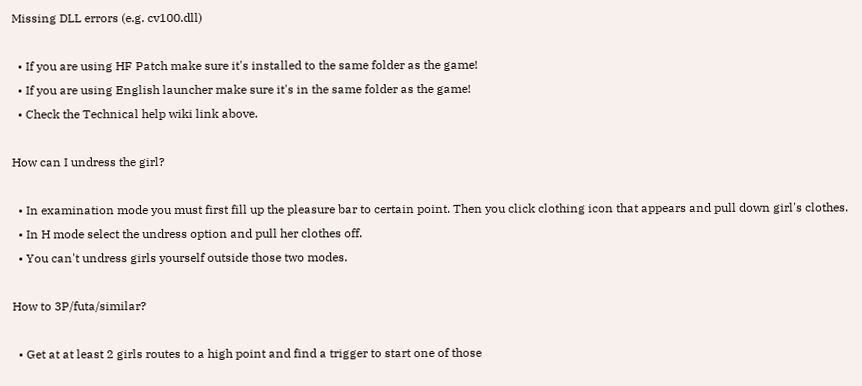Missing DLL errors (e.g. cv100.dll)

  • If you are using HF Patch make sure it's installed to the same folder as the game!
  • If you are using English launcher make sure it's in the same folder as the game!
  • Check the Technical help wiki link above.

How can I undress the girl?

  • In examination mode you must first fill up the pleasure bar to certain point. Then you click clothing icon that appears and pull down girl's clothes.
  • In H mode select the undress option and pull her clothes off.
  • You can't undress girls yourself outside those two modes.

How to 3P/futa/similar?

  • Get at at least 2 girls routes to a high point and find a trigger to start one of those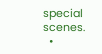special scenes.
  •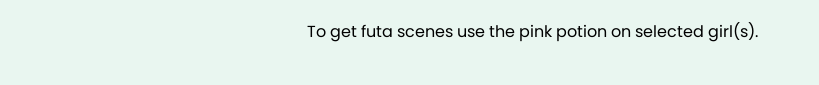To get futa scenes use the pink potion on selected girl(s).